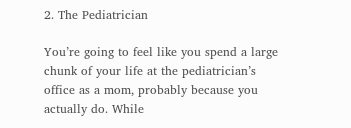2. The Pediatrician

You’re going to feel like you spend a large chunk of your life at the pediatrician’s office as a mom, probably because you actually do. While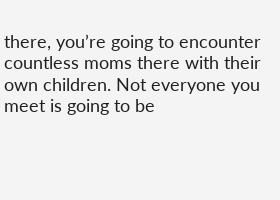there, you’re going to encounter countless moms there with their own children. Not everyone you meet is going to be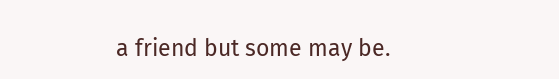a friend but some may be.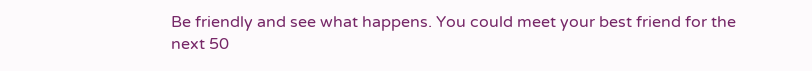Be friendly and see what happens. You could meet your best friend for the next 50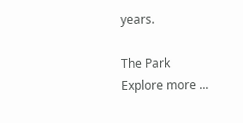years.

The Park
Explore more ...